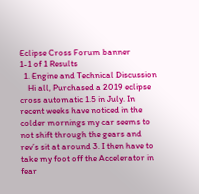Eclipse Cross Forum banner
1-1 of 1 Results
  1. Engine and Technical Discussion
    Hi all, Purchased a 2019 eclipse cross automatic 1.5 in July. In recent weeks have noticed in the colder mornings my car seems to not shift through the gears and rev’s sit at around 3. I then have to take my foot off the Accelerator in fear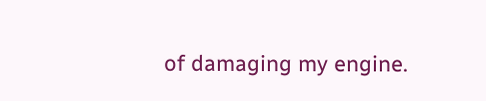of damaging my engine.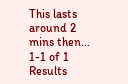This lasts around 2 mins then...
1-1 of 1 Results